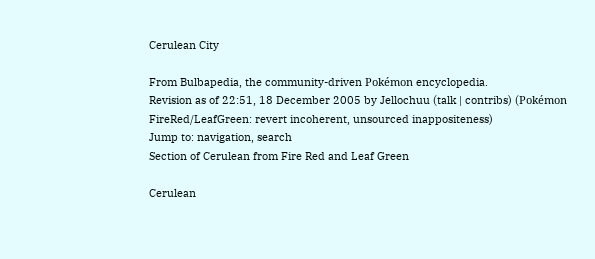Cerulean City

From Bulbapedia, the community-driven Pokémon encyclopedia.
Revision as of 22:51, 18 December 2005 by Jellochuu (talk | contribs) (Pokémon FireRed/LeafGreen: revert incoherent, unsourced inappositeness)
Jump to: navigation, search
Section of Cerulean from Fire Red and Leaf Green

Cerulean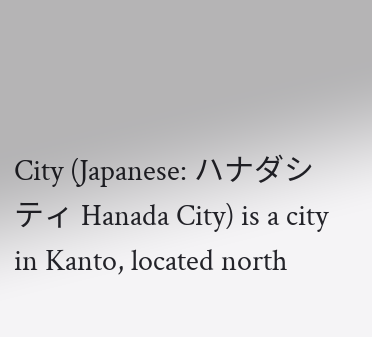City (Japanese: ハナダシティ Hanada City) is a city in Kanto, located north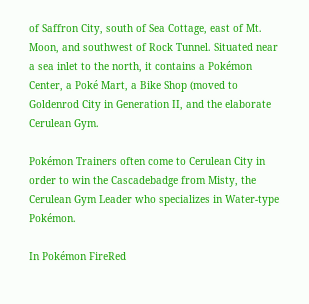of Saffron City, south of Sea Cottage, east of Mt. Moon, and southwest of Rock Tunnel. Situated near a sea inlet to the north, it contains a Pokémon Center, a Poké Mart, a Bike Shop (moved to Goldenrod City in Generation II, and the elaborate Cerulean Gym.

Pokémon Trainers often come to Cerulean City in order to win the Cascadebadge from Misty, the Cerulean Gym Leader who specializes in Water-type Pokémon.

In Pokémon FireRed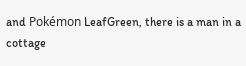and Pokémon LeafGreen, there is a man in a cottage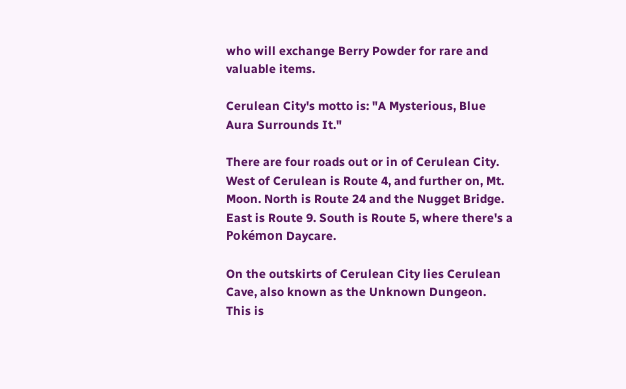who will exchange Berry Powder for rare and valuable items.

Cerulean City's motto is: "A Mysterious, Blue Aura Surrounds It."

There are four roads out or in of Cerulean City. West of Cerulean is Route 4, and further on, Mt. Moon. North is Route 24 and the Nugget Bridge. East is Route 9. South is Route 5, where there's a Pokémon Daycare.

On the outskirts of Cerulean City lies Cerulean Cave, also known as the Unknown Dungeon. This is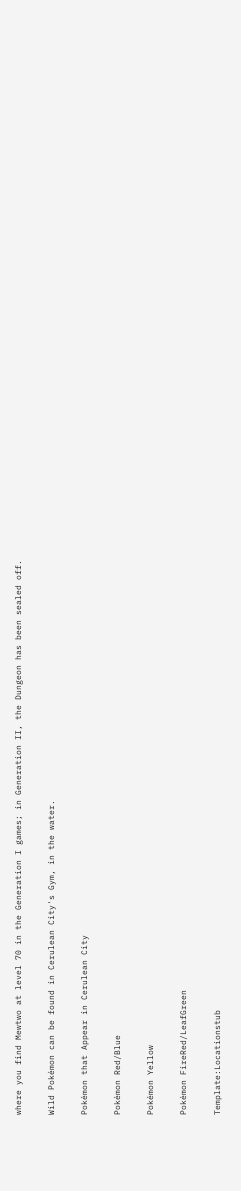where you find Mewtwo at level 70 in the Generation I games; in Generation II, the Dungeon has been sealed off.

Wild Pokémon can be found in Cerulean City's Gym, in the water.

Pokémon that Appear in Cerulean City

Pokémon Red/Blue

Pokémon Yellow

Pokémon FireRed/LeafGreen

Template:Locationstub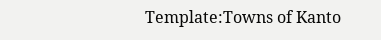Template:Towns of Kanto